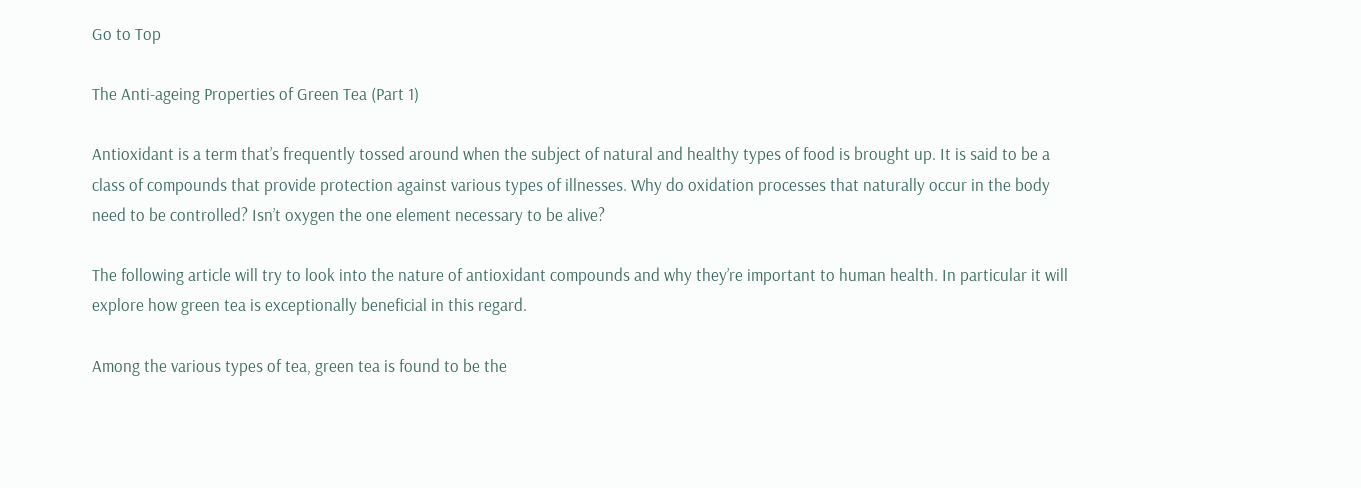Go to Top

The Anti-ageing Properties of Green Tea (Part 1)

Antioxidant is a term that’s frequently tossed around when the subject of natural and healthy types of food is brought up. It is said to be a class of compounds that provide protection against various types of illnesses. Why do oxidation processes that naturally occur in the body need to be controlled? Isn’t oxygen the one element necessary to be alive?

The following article will try to look into the nature of antioxidant compounds and why they’re important to human health. In particular it will explore how green tea is exceptionally beneficial in this regard.

Among the various types of tea, green tea is found to be the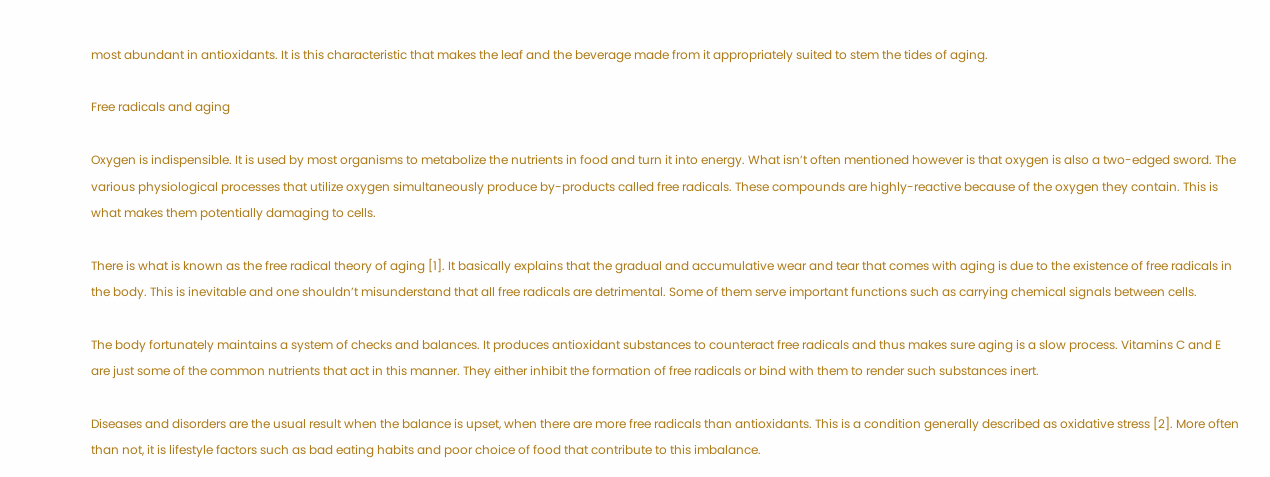most abundant in antioxidants. It is this characteristic that makes the leaf and the beverage made from it appropriately suited to stem the tides of aging.

Free radicals and aging

Oxygen is indispensible. It is used by most organisms to metabolize the nutrients in food and turn it into energy. What isn’t often mentioned however is that oxygen is also a two-edged sword. The various physiological processes that utilize oxygen simultaneously produce by-products called free radicals. These compounds are highly-reactive because of the oxygen they contain. This is what makes them potentially damaging to cells.

There is what is known as the free radical theory of aging [1]. It basically explains that the gradual and accumulative wear and tear that comes with aging is due to the existence of free radicals in the body. This is inevitable and one shouldn’t misunderstand that all free radicals are detrimental. Some of them serve important functions such as carrying chemical signals between cells.

The body fortunately maintains a system of checks and balances. It produces antioxidant substances to counteract free radicals and thus makes sure aging is a slow process. Vitamins C and E are just some of the common nutrients that act in this manner. They either inhibit the formation of free radicals or bind with them to render such substances inert.

Diseases and disorders are the usual result when the balance is upset, when there are more free radicals than antioxidants. This is a condition generally described as oxidative stress [2]. More often than not, it is lifestyle factors such as bad eating habits and poor choice of food that contribute to this imbalance.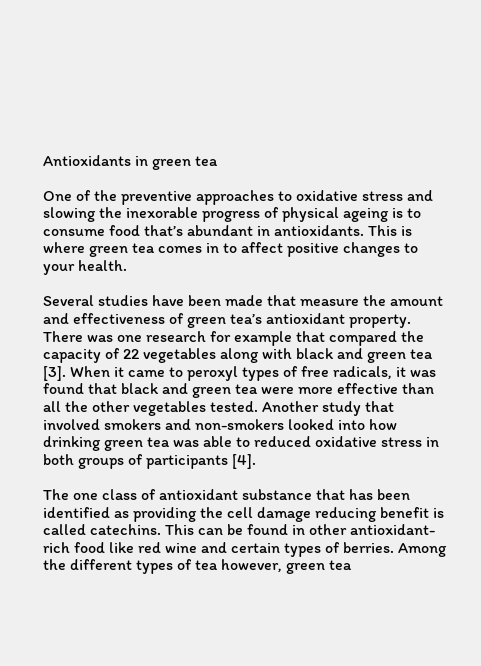Antioxidants in green tea

One of the preventive approaches to oxidative stress and slowing the inexorable progress of physical ageing is to consume food that’s abundant in antioxidants. This is where green tea comes in to affect positive changes to your health.

Several studies have been made that measure the amount and effectiveness of green tea’s antioxidant property. There was one research for example that compared the capacity of 22 vegetables along with black and green tea [3]. When it came to peroxyl types of free radicals, it was found that black and green tea were more effective than all the other vegetables tested. Another study that involved smokers and non-smokers looked into how drinking green tea was able to reduced oxidative stress in both groups of participants [4].

The one class of antioxidant substance that has been identified as providing the cell damage reducing benefit is called catechins. This can be found in other antioxidant-rich food like red wine and certain types of berries. Among the different types of tea however, green tea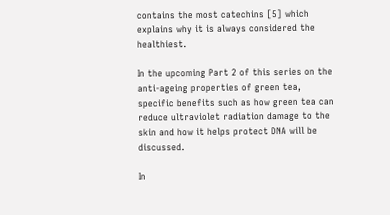contains the most catechins [5] which explains why it is always considered the healthiest.

In the upcoming Part 2 of this series on the anti-ageing properties of green tea, specific benefits such as how green tea can reduce ultraviolet radiation damage to the skin and how it helps protect DNA will be discussed.

In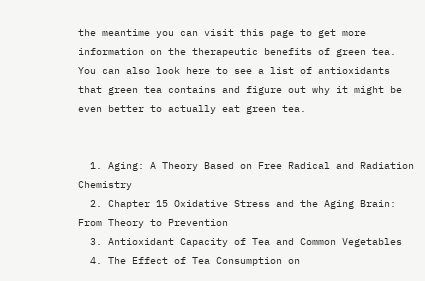the meantime you can visit this page to get more information on the therapeutic benefits of green tea. You can also look here to see a list of antioxidants that green tea contains and figure out why it might be even better to actually eat green tea.


  1. Aging: A Theory Based on Free Radical and Radiation Chemistry
  2. Chapter 15 Oxidative Stress and the Aging Brain: From Theory to Prevention
  3. Antioxidant Capacity of Tea and Common Vegetables
  4. The Effect of Tea Consumption on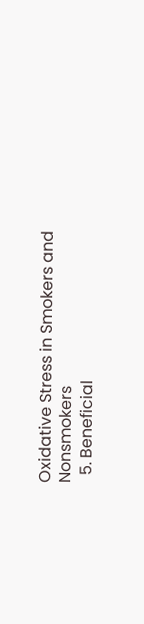Oxidative Stress in Smokers and Nonsmokers
  5. Beneficial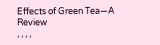Effects of Green Tea—A Review
, , , ,